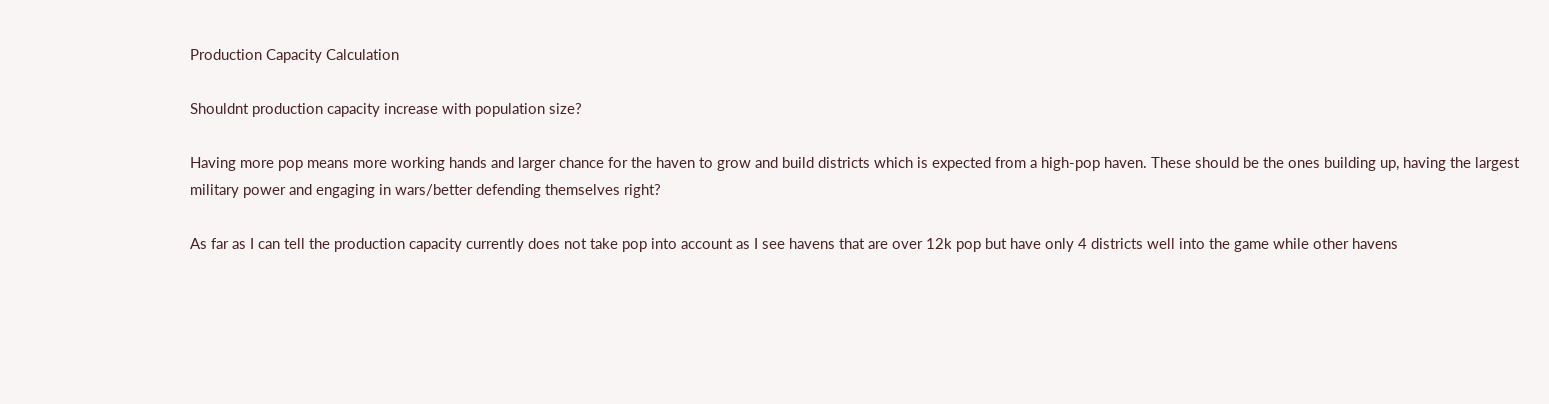Production Capacity Calculation

Shouldnt production capacity increase with population size?

Having more pop means more working hands and larger chance for the haven to grow and build districts which is expected from a high-pop haven. These should be the ones building up, having the largest military power and engaging in wars/better defending themselves right?

As far as I can tell the production capacity currently does not take pop into account as I see havens that are over 12k pop but have only 4 districts well into the game while other havens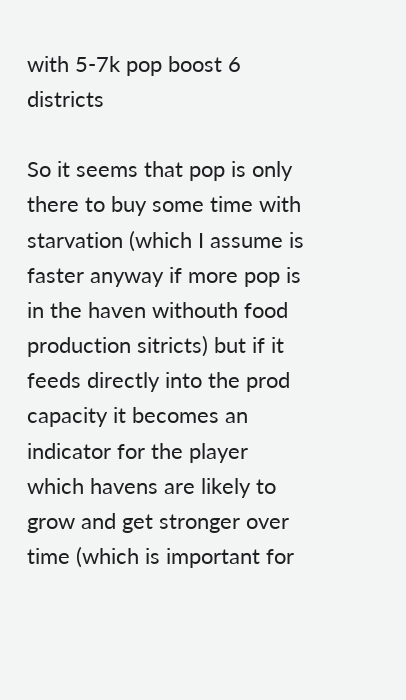with 5-7k pop boost 6 districts

So it seems that pop is only there to buy some time with starvation (which I assume is faster anyway if more pop is in the haven withouth food production sitricts) but if it feeds directly into the prod capacity it becomes an indicator for the player which havens are likely to grow and get stronger over time (which is important for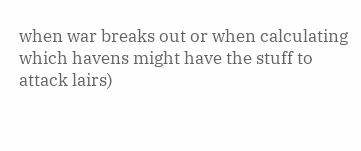when war breaks out or when calculating which havens might have the stuff to attack lairs)